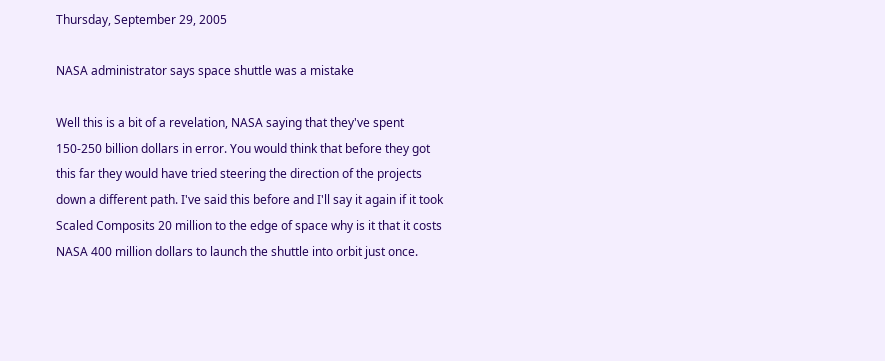Thursday, September 29, 2005

NASA administrator says space shuttle was a mistake

Well this is a bit of a revelation, NASA saying that they've spent 150-250 billion dollars in error. You would think that before they got this far they would have tried steering the direction of the projects down a different path. I've said this before and I'll say it again if it took Scaled Composits 20 million to the edge of space why is it that it costs NASA 400 million dollars to launch the shuttle into orbit just once.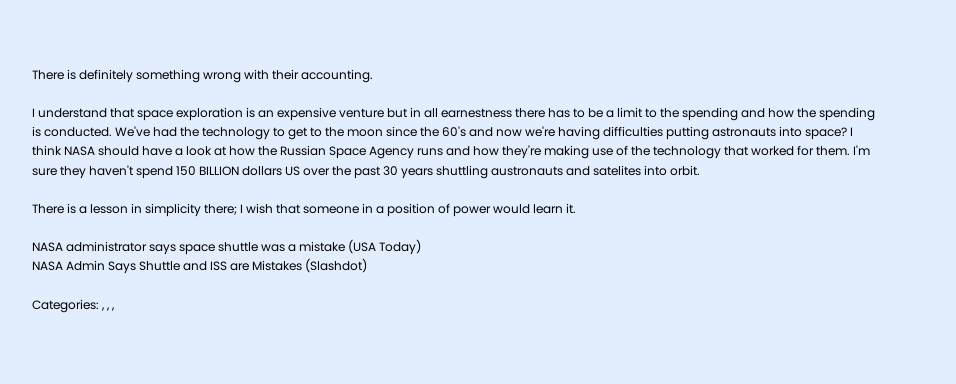There is definitely something wrong with their accounting.

I understand that space exploration is an expensive venture but in all earnestness there has to be a limit to the spending and how the spending is conducted. We've had the technology to get to the moon since the 60's and now we're having difficulties putting astronauts into space? I think NASA should have a look at how the Russian Space Agency runs and how they're making use of the technology that worked for them. I'm sure they haven't spend 150 BILLION dollars US over the past 30 years shuttling austronauts and satelites into orbit.

There is a lesson in simplicity there; I wish that someone in a position of power would learn it.

NASA administrator says space shuttle was a mistake (USA Today)
NASA Admin Says Shuttle and ISS are Mistakes (Slashdot)

Categories: , , ,